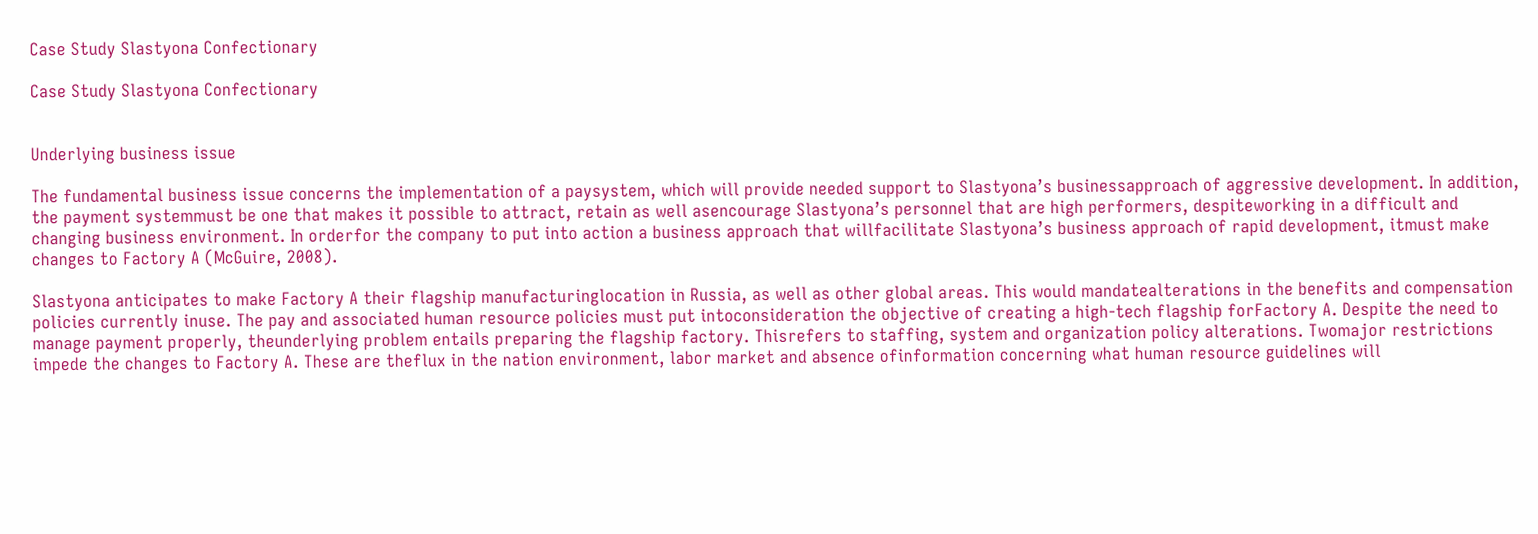Case Study Slastyona Confectionary

Case Study Slastyona Confectionary


Underlying business issue

The fundamental business issue concerns the implementation of a paysystem, which will provide needed support to Slastyona’s businessapproach of aggressive development. In addition, the payment systemmust be one that makes it possible to attract, retain as well asencourage Slastyona’s personnel that are high performers, despiteworking in a difficult and changing business environment. In orderfor the company to put into action a business approach that willfacilitate Slastyona’s business approach of rapid development, itmust make changes to Factory A (McGuire, 2008).

Slastyona anticipates to make Factory A their flagship manufacturinglocation in Russia, as well as other global areas. This would mandatealterations in the benefits and compensation policies currently inuse. The pay and associated human resource policies must put intoconsideration the objective of creating a high-tech flagship forFactory A. Despite the need to manage payment properly, theunderlying problem entails preparing the flagship factory. Thisrefers to staffing, system and organization policy alterations. Twomajor restrictions impede the changes to Factory A. These are theflux in the nation environment, labor market and absence ofinformation concerning what human resource guidelines will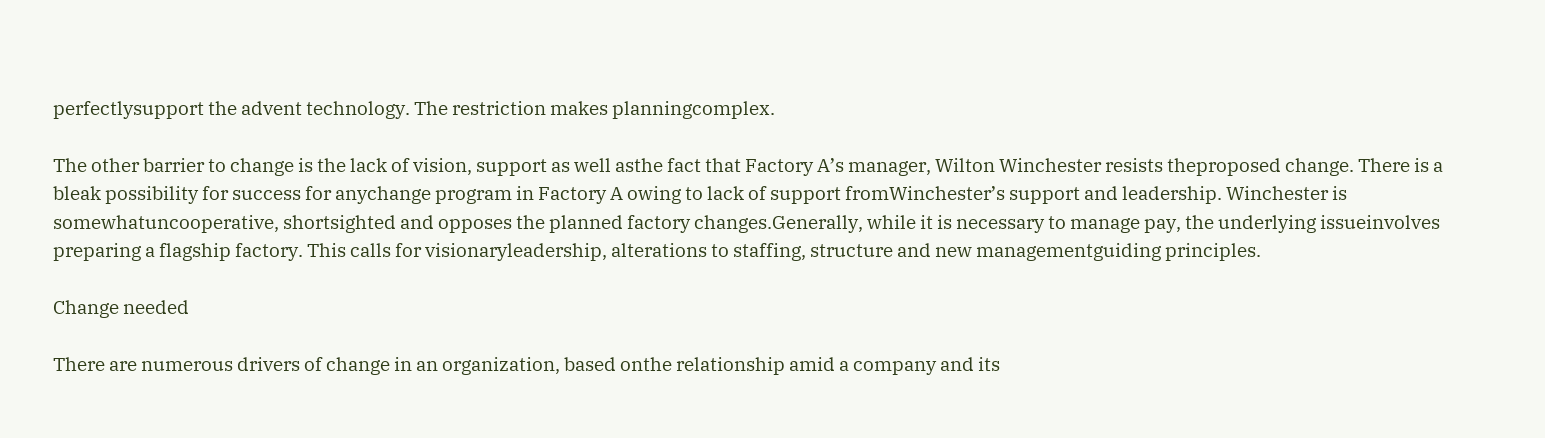perfectlysupport the advent technology. The restriction makes planningcomplex.

The other barrier to change is the lack of vision, support as well asthe fact that Factory A’s manager, Wilton Winchester resists theproposed change. There is a bleak possibility for success for anychange program in Factory A owing to lack of support fromWinchester’s support and leadership. Winchester is somewhatuncooperative, shortsighted and opposes the planned factory changes.Generally, while it is necessary to manage pay, the underlying issueinvolves preparing a flagship factory. This calls for visionaryleadership, alterations to staffing, structure and new managementguiding principles.

Change needed

There are numerous drivers of change in an organization, based onthe relationship amid a company and its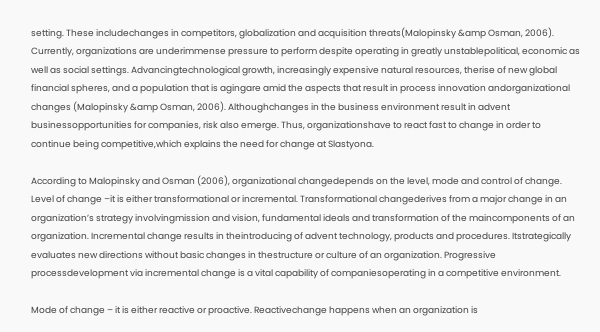setting. These includechanges in competitors, globalization and acquisition threats(Malopinsky &amp Osman, 2006). Currently, organizations are underimmense pressure to perform despite operating in greatly unstablepolitical, economic as well as social settings. Advancingtechnological growth, increasingly expensive natural resources, therise of new global financial spheres, and a population that is agingare amid the aspects that result in process innovation andorganizational changes (Malopinsky &amp Osman, 2006). Althoughchanges in the business environment result in advent businessopportunities for companies, risk also emerge. Thus, organizationshave to react fast to change in order to continue being competitive,which explains the need for change at Slastyona.

According to Malopinsky and Osman (2006), organizational changedepends on the level, mode and control of change. Level of change –it is either transformational or incremental. Transformational changederives from a major change in an organization’s strategy involvingmission and vision, fundamental ideals and transformation of the maincomponents of an organization. Incremental change results in theintroducing of advent technology, products and procedures. Itstrategically evaluates new directions without basic changes in thestructure or culture of an organization. Progressive processdevelopment via incremental change is a vital capability of companiesoperating in a competitive environment.

Mode of change – it is either reactive or proactive. Reactivechange happens when an organization is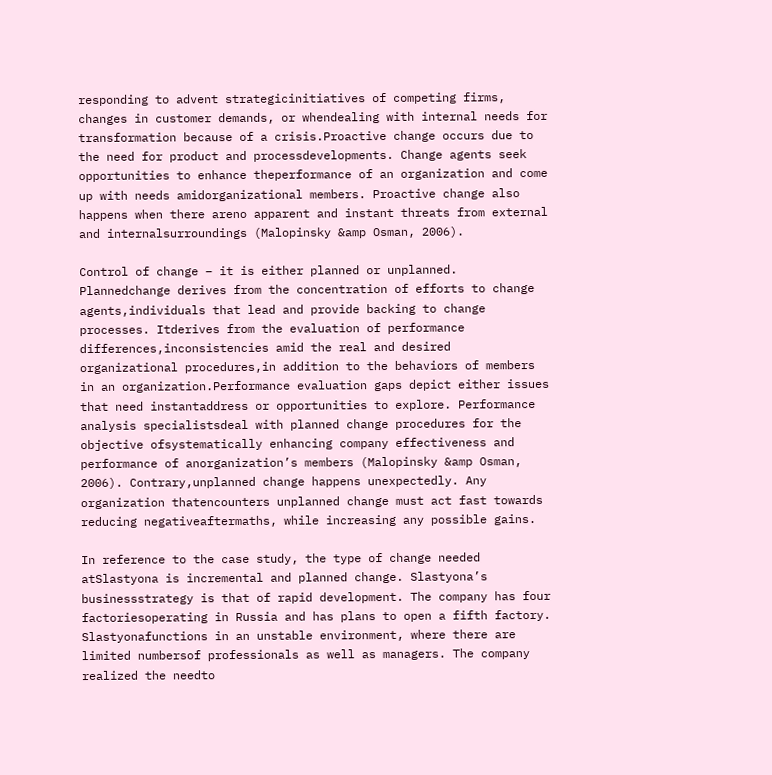responding to advent strategicinitiatives of competing firms, changes in customer demands, or whendealing with internal needs for transformation because of a crisis.Proactive change occurs due to the need for product and processdevelopments. Change agents seek opportunities to enhance theperformance of an organization and come up with needs amidorganizational members. Proactive change also happens when there areno apparent and instant threats from external and internalsurroundings (Malopinsky &amp Osman, 2006).

Control of change – it is either planned or unplanned. Plannedchange derives from the concentration of efforts to change agents,individuals that lead and provide backing to change processes. Itderives from the evaluation of performance differences,inconsistencies amid the real and desired organizational procedures,in addition to the behaviors of members in an organization.Performance evaluation gaps depict either issues that need instantaddress or opportunities to explore. Performance analysis specialistsdeal with planned change procedures for the objective ofsystematically enhancing company effectiveness and performance of anorganization’s members (Malopinsky &amp Osman, 2006). Contrary,unplanned change happens unexpectedly. Any organization thatencounters unplanned change must act fast towards reducing negativeaftermaths, while increasing any possible gains.

In reference to the case study, the type of change needed atSlastyona is incremental and planned change. Slastyona’s businessstrategy is that of rapid development. The company has four factoriesoperating in Russia and has plans to open a fifth factory. Slastyonafunctions in an unstable environment, where there are limited numbersof professionals as well as managers. The company realized the needto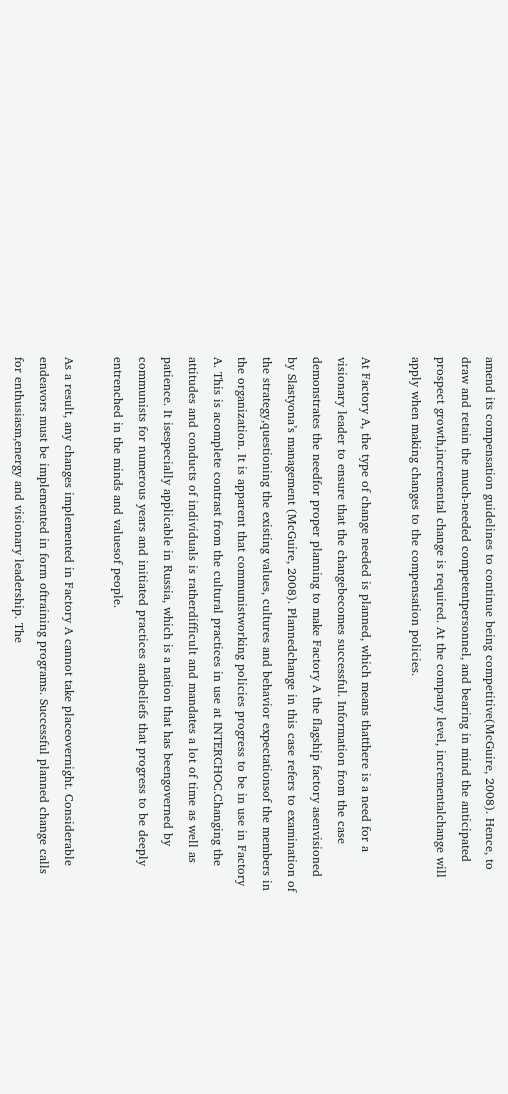amend its compensation guidelines to continue being competitive(McGuire, 2008). Hence, to draw and retain the much-needed competentpersonnel, and bearing in mind the anticipated prospect growth,incremental change is required. At the company level, incrementalchange will apply when making changes to the compensation policies.

At Factory A, the type of change needed is planned, which means thatthere is a need for a visionary leader to ensure that the changebecomes successful. Information from the case demonstrates the needfor proper planning to make Factory A the flagship factory asenvisioned by Slastyona’s management (McGuire, 2008). Plannedchange in this case refers to examination of the strategy,questioning the existing values, cultures and behavior expectationsof the members in the organization. It is apparent that communistworking policies progress to be in use in Factory A. This is acomplete contrast from the cultural practices in use at INTERCHOC.Changing the attitudes and conducts of individuals is ratherdifficult and mandates a lot of time as well as patience. It isespecially applicable in Russia, which is a nation that has beengoverned by communists for numerous years and initiated practices andbeliefs that progress to be deeply entrenched in the minds and valuesof people.

As a result, any changes implemented in Factory A cannot take placeovernight. Considerable endeavors must be implemented in form oftraining programs. Successful planned change calls for enthusiasm,energy and visionary leadership. The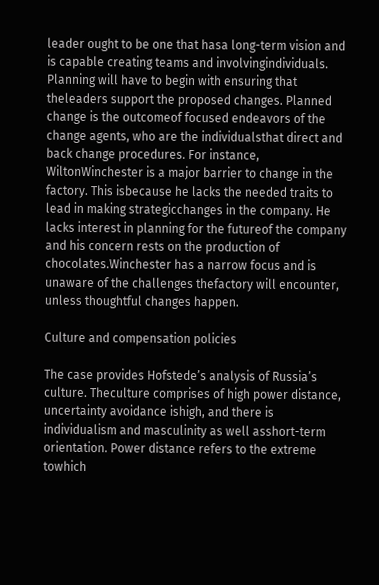leader ought to be one that hasa long-term vision and is capable creating teams and involvingindividuals. Planning will have to begin with ensuring that theleaders support the proposed changes. Planned change is the outcomeof focused endeavors of the change agents, who are the individualsthat direct and back change procedures. For instance, WiltonWinchester is a major barrier to change in the factory. This isbecause he lacks the needed traits to lead in making strategicchanges in the company. He lacks interest in planning for the futureof the company and his concern rests on the production of chocolates.Winchester has a narrow focus and is unaware of the challenges thefactory will encounter, unless thoughtful changes happen.

Culture and compensation policies

The case provides Hofstede’s analysis of Russia’s culture. Theculture comprises of high power distance, uncertainty avoidance ishigh, and there is individualism and masculinity as well asshort-term orientation. Power distance refers to the extreme towhich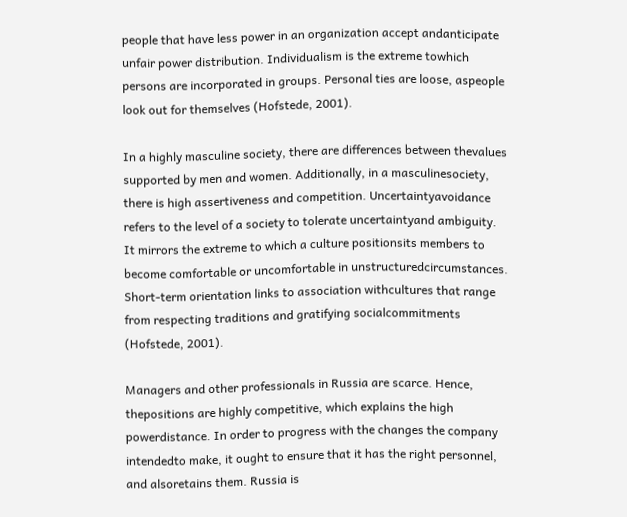people that have less power in an organization accept andanticipate unfair power distribution. Individualism is the extreme towhich persons are incorporated in groups. Personal ties are loose, aspeople look out for themselves (Hofstede, 2001).

In a highly masculine society, there are differences between thevalues supported by men and women. Additionally, in a masculinesociety, there is high assertiveness and competition. Uncertaintyavoidance refers to the level of a society to tolerate uncertaintyand ambiguity. It mirrors the extreme to which a culture positionsits members to become comfortable or uncomfortable in unstructuredcircumstances. Short-term orientation links to association withcultures that range from respecting traditions and gratifying socialcommitments (Hofstede, 2001).

Managers and other professionals in Russia are scarce. Hence, thepositions are highly competitive, which explains the high powerdistance. In order to progress with the changes the company intendedto make, it ought to ensure that it has the right personnel, and alsoretains them. Russia is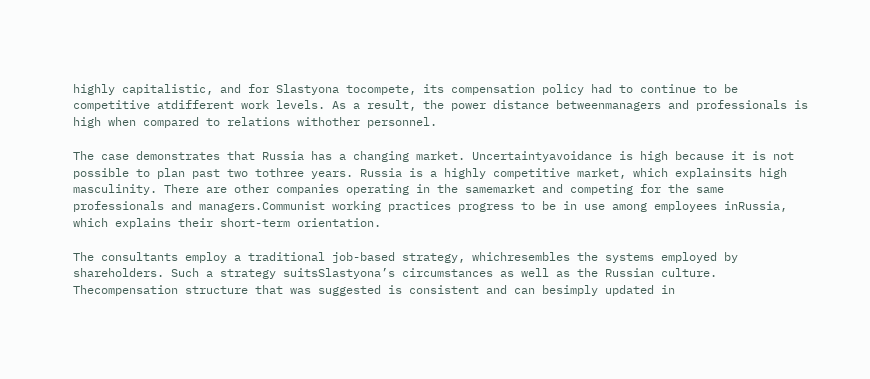highly capitalistic, and for Slastyona tocompete, its compensation policy had to continue to be competitive atdifferent work levels. As a result, the power distance betweenmanagers and professionals is high when compared to relations withother personnel.

The case demonstrates that Russia has a changing market. Uncertaintyavoidance is high because it is not possible to plan past two tothree years. Russia is a highly competitive market, which explainsits high masculinity. There are other companies operating in the samemarket and competing for the same professionals and managers.Communist working practices progress to be in use among employees inRussia, which explains their short-term orientation.

The consultants employ a traditional job-based strategy, whichresembles the systems employed by shareholders. Such a strategy suitsSlastyona’s circumstances as well as the Russian culture. Thecompensation structure that was suggested is consistent and can besimply updated in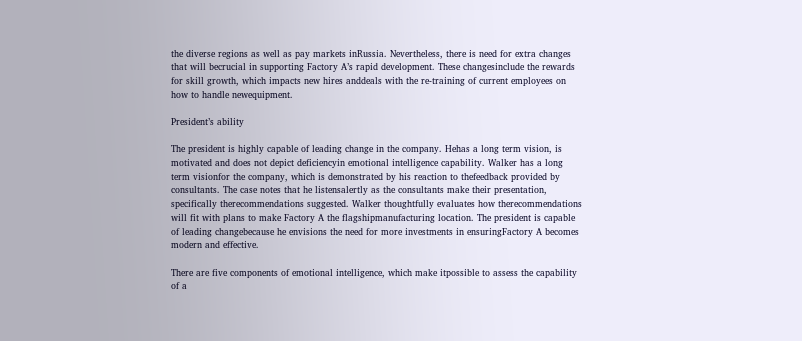the diverse regions as well as pay markets inRussia. Nevertheless, there is need for extra changes that will becrucial in supporting Factory A’s rapid development. These changesinclude the rewards for skill growth, which impacts new hires anddeals with the re-training of current employees on how to handle newequipment.

President’s ability

The president is highly capable of leading change in the company. Hehas a long term vision, is motivated and does not depict deficiencyin emotional intelligence capability. Walker has a long term visionfor the company, which is demonstrated by his reaction to thefeedback provided by consultants. The case notes that he listensalertly as the consultants make their presentation, specifically therecommendations suggested. Walker thoughtfully evaluates how therecommendations will fit with plans to make Factory A the flagshipmanufacturing location. The president is capable of leading changebecause he envisions the need for more investments in ensuringFactory A becomes modern and effective.

There are five components of emotional intelligence, which make itpossible to assess the capability of a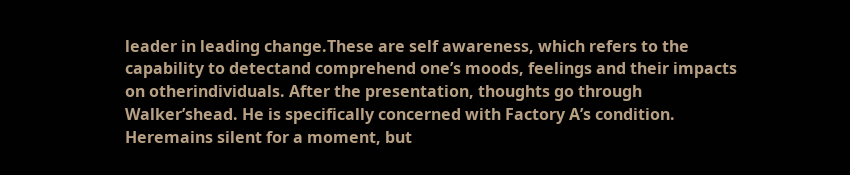leader in leading change.These are self awareness, which refers to the capability to detectand comprehend one’s moods, feelings and their impacts on otherindividuals. After the presentation, thoughts go through Walker’shead. He is specifically concerned with Factory A’s condition. Heremains silent for a moment, but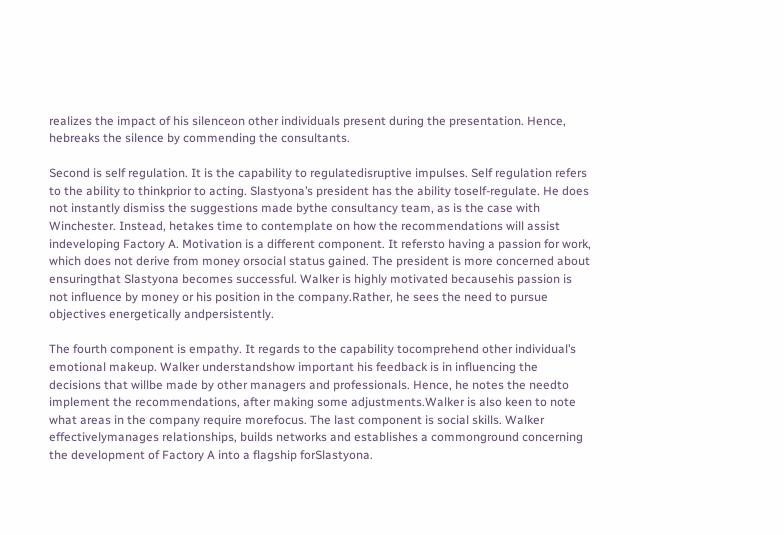realizes the impact of his silenceon other individuals present during the presentation. Hence, hebreaks the silence by commending the consultants.

Second is self regulation. It is the capability to regulatedisruptive impulses. Self regulation refers to the ability to thinkprior to acting. Slastyona’s president has the ability toself-regulate. He does not instantly dismiss the suggestions made bythe consultancy team, as is the case with Winchester. Instead, hetakes time to contemplate on how the recommendations will assist indeveloping Factory A. Motivation is a different component. It refersto having a passion for work, which does not derive from money orsocial status gained. The president is more concerned about ensuringthat Slastyona becomes successful. Walker is highly motivated becausehis passion is not influence by money or his position in the company.Rather, he sees the need to pursue objectives energetically andpersistently.

The fourth component is empathy. It regards to the capability tocomprehend other individual’s emotional makeup. Walker understandshow important his feedback is in influencing the decisions that willbe made by other managers and professionals. Hence, he notes the needto implement the recommendations, after making some adjustments.Walker is also keen to note what areas in the company require morefocus. The last component is social skills. Walker effectivelymanages relationships, builds networks and establishes a commonground concerning the development of Factory A into a flagship forSlastyona.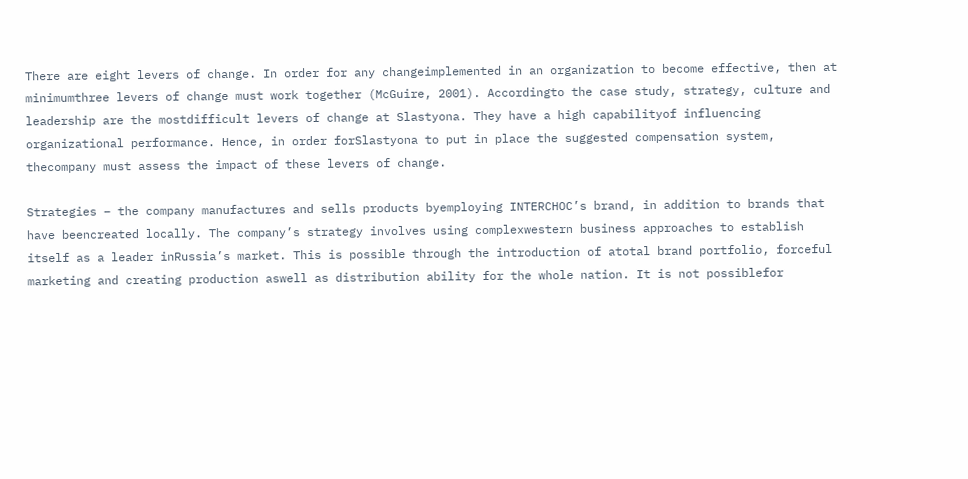There are eight levers of change. In order for any changeimplemented in an organization to become effective, then at minimumthree levers of change must work together (McGuire, 2001). Accordingto the case study, strategy, culture and leadership are the mostdifficult levers of change at Slastyona. They have a high capabilityof influencing organizational performance. Hence, in order forSlastyona to put in place the suggested compensation system, thecompany must assess the impact of these levers of change.

Strategies – the company manufactures and sells products byemploying INTERCHOC’s brand, in addition to brands that have beencreated locally. The company’s strategy involves using complexwestern business approaches to establish itself as a leader inRussia’s market. This is possible through the introduction of atotal brand portfolio, forceful marketing and creating production aswell as distribution ability for the whole nation. It is not possiblefor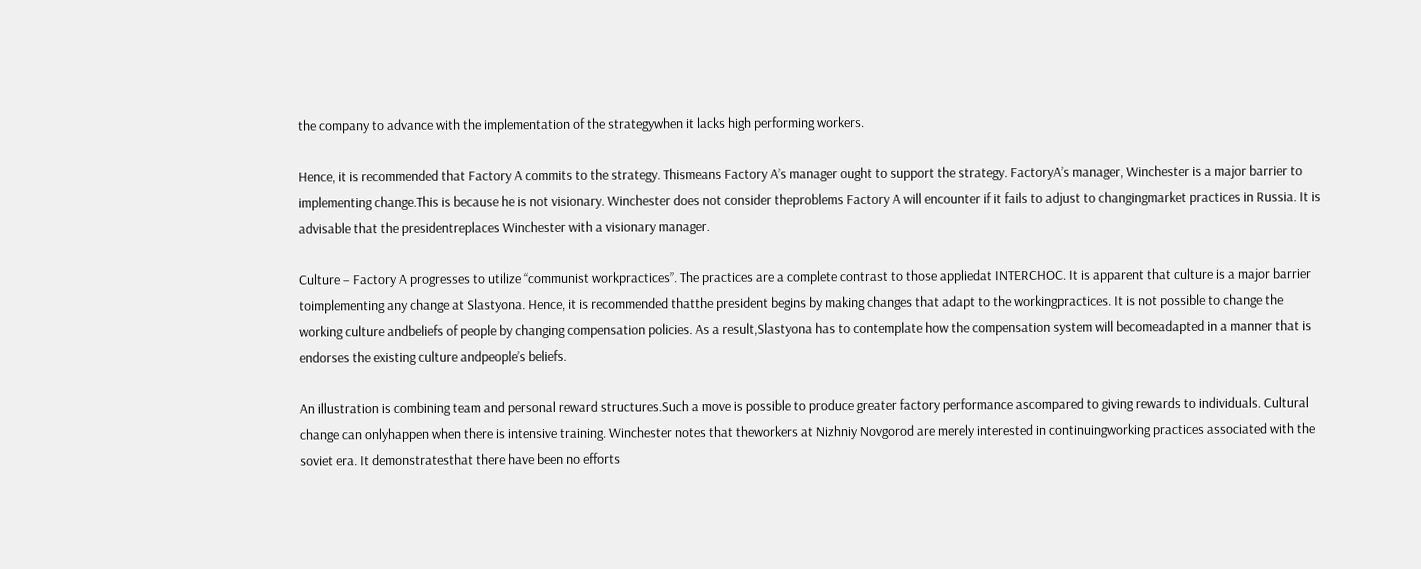the company to advance with the implementation of the strategywhen it lacks high performing workers.

Hence, it is recommended that Factory A commits to the strategy. Thismeans Factory A’s manager ought to support the strategy. FactoryA’s manager, Winchester is a major barrier to implementing change.This is because he is not visionary. Winchester does not consider theproblems Factory A will encounter if it fails to adjust to changingmarket practices in Russia. It is advisable that the presidentreplaces Winchester with a visionary manager.

Culture – Factory A progresses to utilize “communist workpractices”. The practices are a complete contrast to those appliedat INTERCHOC. It is apparent that culture is a major barrier toimplementing any change at Slastyona. Hence, it is recommended thatthe president begins by making changes that adapt to the workingpractices. It is not possible to change the working culture andbeliefs of people by changing compensation policies. As a result,Slastyona has to contemplate how the compensation system will becomeadapted in a manner that is endorses the existing culture andpeople’s beliefs.

An illustration is combining team and personal reward structures.Such a move is possible to produce greater factory performance ascompared to giving rewards to individuals. Cultural change can onlyhappen when there is intensive training. Winchester notes that theworkers at Nizhniy Novgorod are merely interested in continuingworking practices associated with the soviet era. It demonstratesthat there have been no efforts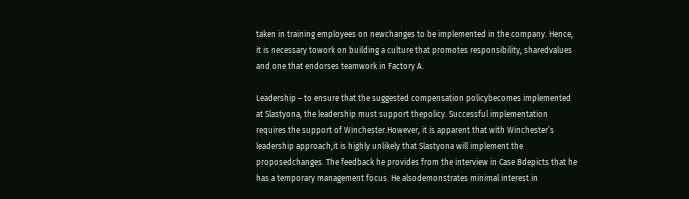taken in training employees on newchanges to be implemented in the company. Hence, it is necessary towork on building a culture that promotes responsibility, sharedvalues and one that endorses teamwork in Factory A.

Leadership – to ensure that the suggested compensation policybecomes implemented at Slastyona, the leadership must support thepolicy. Successful implementation requires the support of Winchester.However, it is apparent that with Winchester’s leadership approach,it is highly unlikely that Slastyona will implement the proposedchanges. The feedback he provides from the interview in Case Bdepicts that he has a temporary management focus. He alsodemonstrates minimal interest in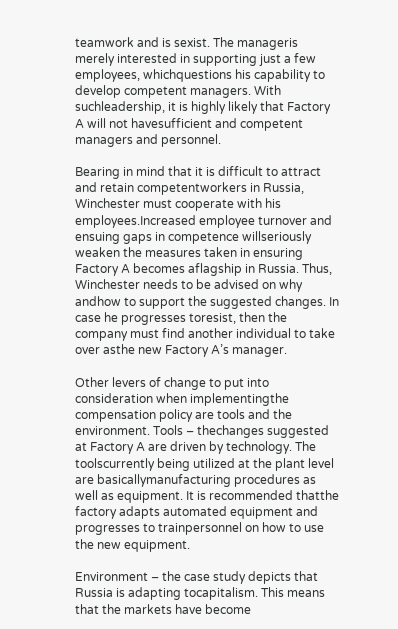teamwork and is sexist. The manageris merely interested in supporting just a few employees, whichquestions his capability to develop competent managers. With suchleadership, it is highly likely that Factory A will not havesufficient and competent managers and personnel.

Bearing in mind that it is difficult to attract and retain competentworkers in Russia, Winchester must cooperate with his employees.Increased employee turnover and ensuing gaps in competence willseriously weaken the measures taken in ensuring Factory A becomes aflagship in Russia. Thus, Winchester needs to be advised on why andhow to support the suggested changes. In case he progresses toresist, then the company must find another individual to take over asthe new Factory A’s manager.

Other levers of change to put into consideration when implementingthe compensation policy are tools and the environment. Tools – thechanges suggested at Factory A are driven by technology. The toolscurrently being utilized at the plant level are basicallymanufacturing procedures as well as equipment. It is recommended thatthe factory adapts automated equipment and progresses to trainpersonnel on how to use the new equipment.

Environment – the case study depicts that Russia is adapting tocapitalism. This means that the markets have become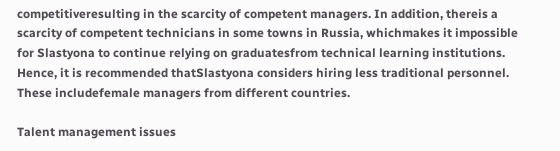competitiveresulting in the scarcity of competent managers. In addition, thereis a scarcity of competent technicians in some towns in Russia, whichmakes it impossible for Slastyona to continue relying on graduatesfrom technical learning institutions. Hence, it is recommended thatSlastyona considers hiring less traditional personnel. These includefemale managers from different countries.

Talent management issues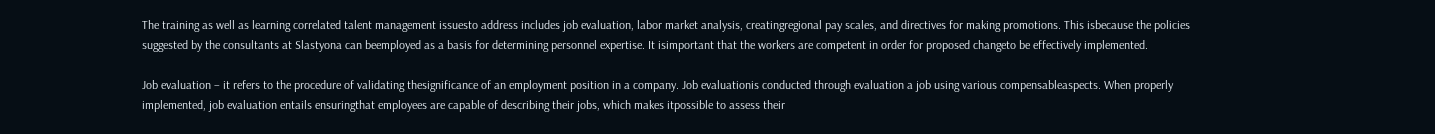The training as well as learning correlated talent management issuesto address includes job evaluation, labor market analysis, creatingregional pay scales, and directives for making promotions. This isbecause the policies suggested by the consultants at Slastyona can beemployed as a basis for determining personnel expertise. It isimportant that the workers are competent in order for proposed changeto be effectively implemented.

Job evaluation – it refers to the procedure of validating thesignificance of an employment position in a company. Job evaluationis conducted through evaluation a job using various compensableaspects. When properly implemented, job evaluation entails ensuringthat employees are capable of describing their jobs, which makes itpossible to assess their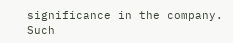significance in the company. Such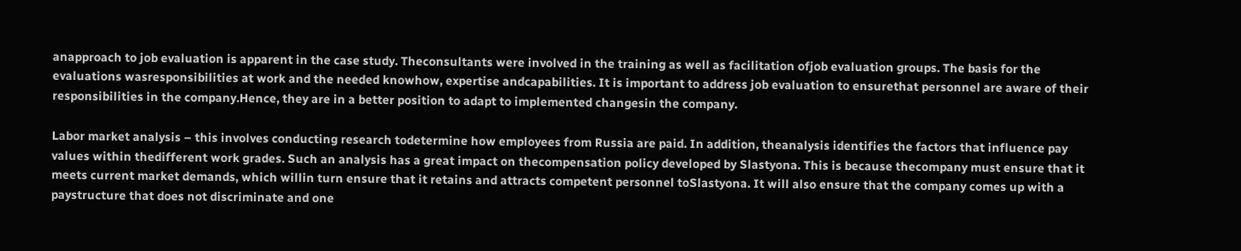anapproach to job evaluation is apparent in the case study. Theconsultants were involved in the training as well as facilitation ofjob evaluation groups. The basis for the evaluations wasresponsibilities at work and the needed knowhow, expertise andcapabilities. It is important to address job evaluation to ensurethat personnel are aware of their responsibilities in the company.Hence, they are in a better position to adapt to implemented changesin the company.

Labor market analysis – this involves conducting research todetermine how employees from Russia are paid. In addition, theanalysis identifies the factors that influence pay values within thedifferent work grades. Such an analysis has a great impact on thecompensation policy developed by Slastyona. This is because thecompany must ensure that it meets current market demands, which willin turn ensure that it retains and attracts competent personnel toSlastyona. It will also ensure that the company comes up with a paystructure that does not discriminate and one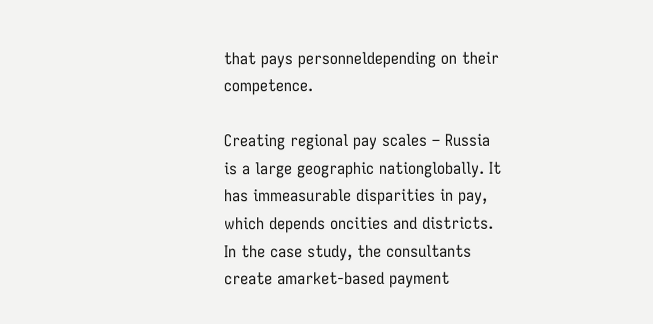that pays personneldepending on their competence.

Creating regional pay scales – Russia is a large geographic nationglobally. It has immeasurable disparities in pay, which depends oncities and districts. In the case study, the consultants create amarket-based payment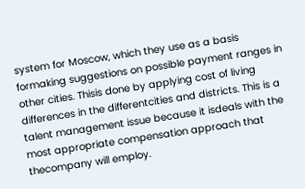system for Moscow, which they use as a basis formaking suggestions on possible payment ranges in other cities. Thisis done by applying cost of living differences in the differentcities and districts. This is a talent management issue because it isdeals with the most appropriate compensation approach that thecompany will employ.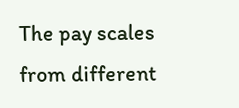The pay scales from different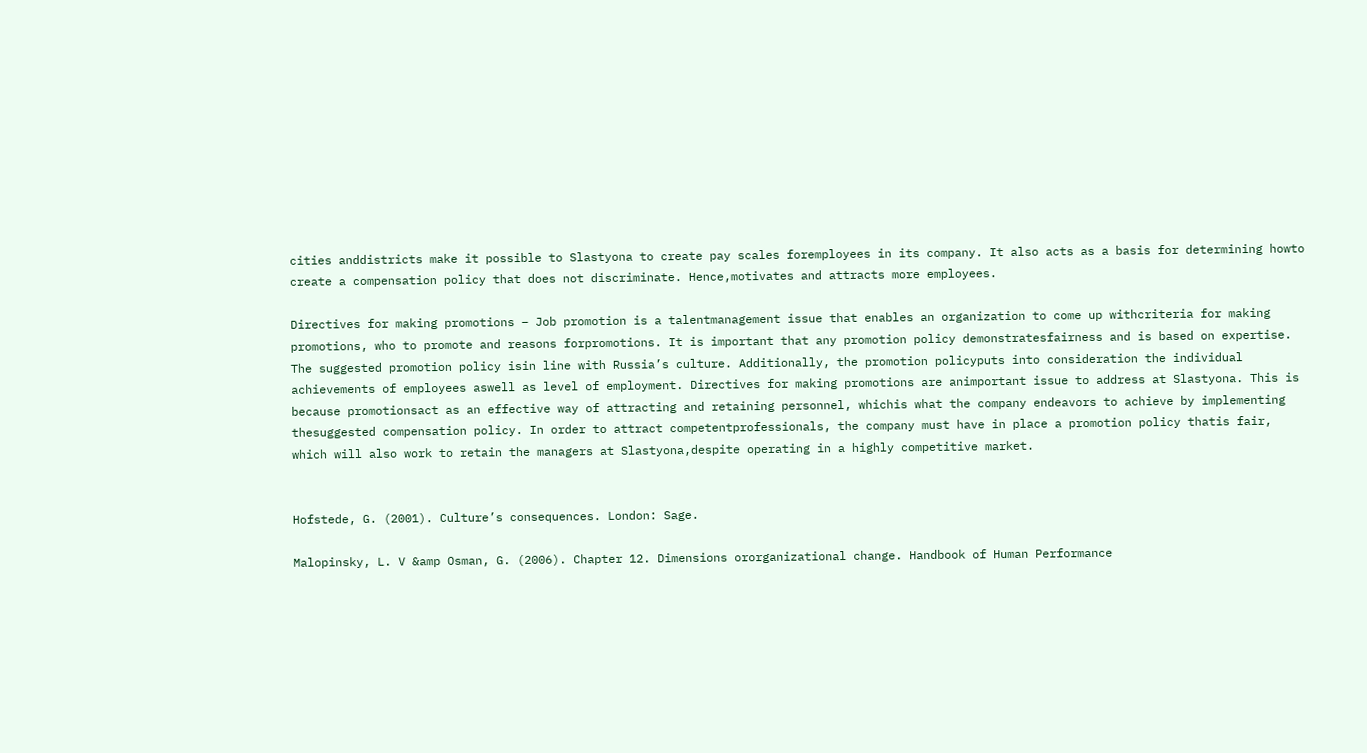cities anddistricts make it possible to Slastyona to create pay scales foremployees in its company. It also acts as a basis for determining howto create a compensation policy that does not discriminate. Hence,motivates and attracts more employees.

Directives for making promotions – Job promotion is a talentmanagement issue that enables an organization to come up withcriteria for making promotions, who to promote and reasons forpromotions. It is important that any promotion policy demonstratesfairness and is based on expertise. The suggested promotion policy isin line with Russia’s culture. Additionally, the promotion policyputs into consideration the individual achievements of employees aswell as level of employment. Directives for making promotions are animportant issue to address at Slastyona. This is because promotionsact as an effective way of attracting and retaining personnel, whichis what the company endeavors to achieve by implementing thesuggested compensation policy. In order to attract competentprofessionals, the company must have in place a promotion policy thatis fair, which will also work to retain the managers at Slastyona,despite operating in a highly competitive market.


Hofstede, G. (2001). Culture’s consequences. London: Sage.

Malopinsky, L. V &amp Osman, G. (2006). Chapter 12. Dimensions ororganizational change. Handbook of Human Performance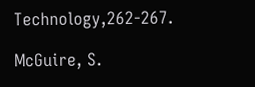Technology,262-267.

McGuire, S.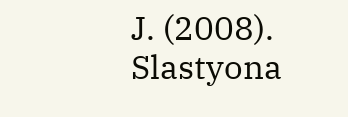J. (2008). Slastyona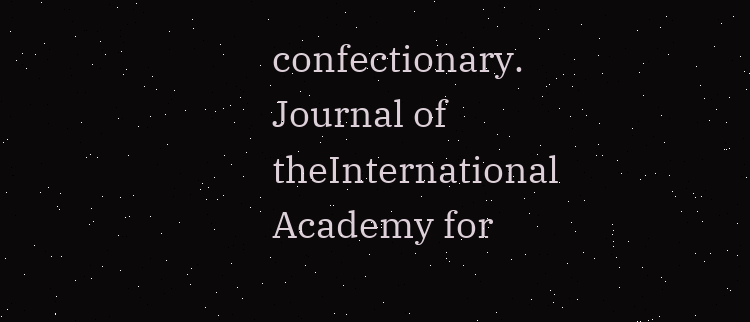confectionary. Journal of theInternational Academy for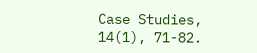Case Studies, 14(1), 71-82.